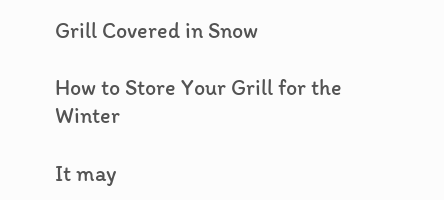Grill Covered in Snow

How to Store Your Grill for the Winter

It may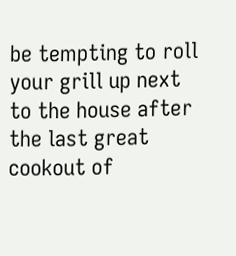be tempting to roll your grill up next to the house after the last great cookout of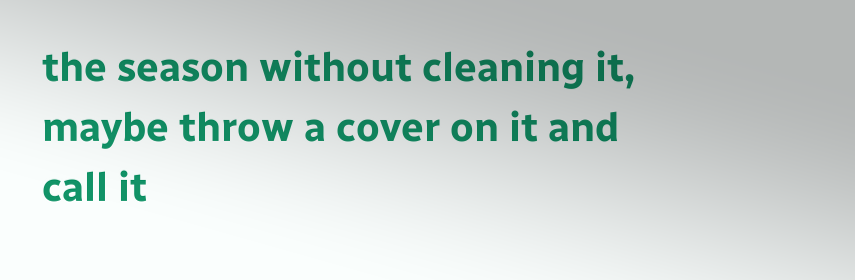the season without cleaning it, maybe throw a cover on it and call it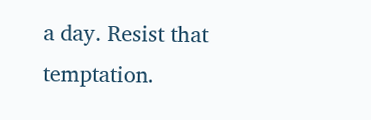a day. Resist that temptation.